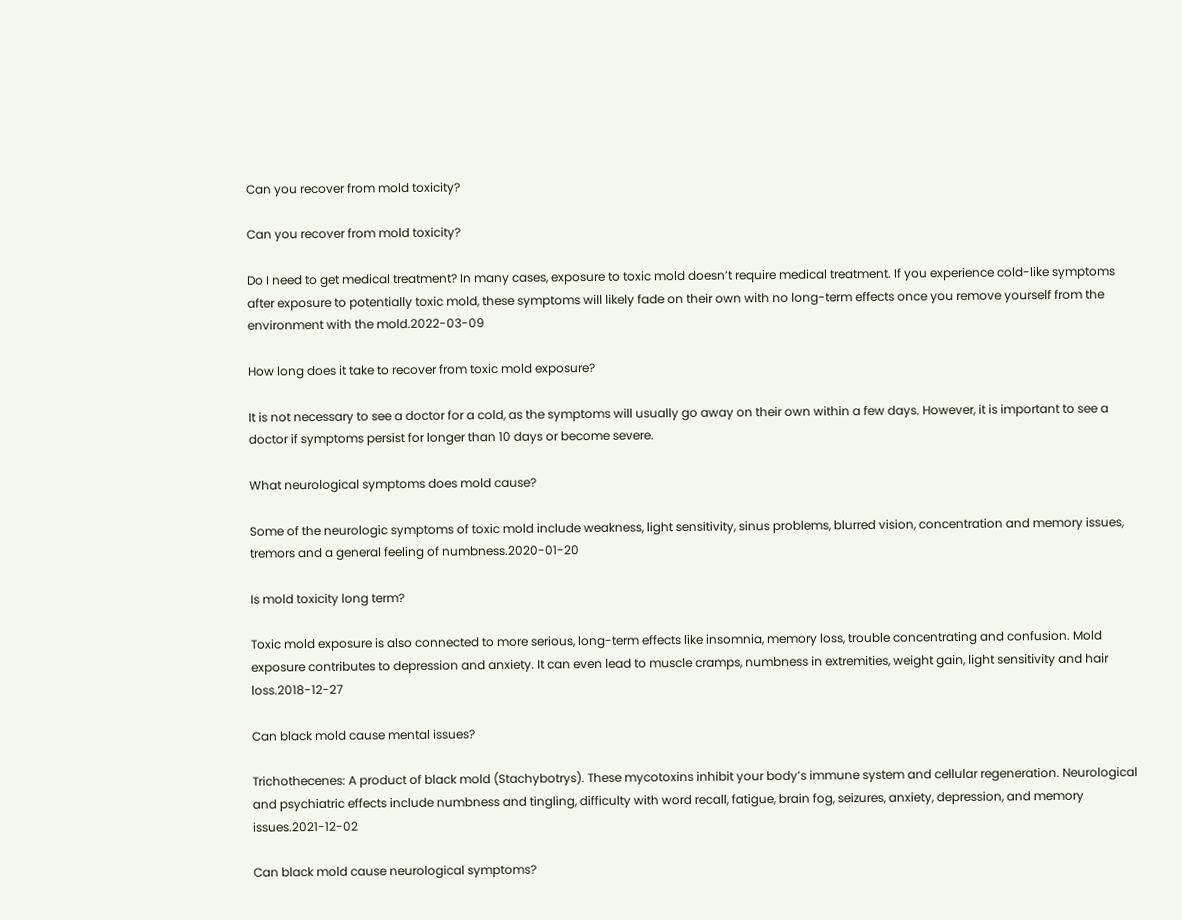Can you recover from mold toxicity?

Can you recover from mold toxicity?

Do I need to get medical treatment? In many cases, exposure to toxic mold doesn’t require medical treatment. If you experience cold-like symptoms after exposure to potentially toxic mold, these symptoms will likely fade on their own with no long-term effects once you remove yourself from the environment with the mold.2022-03-09

How long does it take to recover from toxic mold exposure?

It is not necessary to see a doctor for a cold, as the symptoms will usually go away on their own within a few days. However, it is important to see a doctor if symptoms persist for longer than 10 days or become severe.

What neurological symptoms does mold cause?

Some of the neurologic symptoms of toxic mold include weakness, light sensitivity, sinus problems, blurred vision, concentration and memory issues, tremors and a general feeling of numbness.2020-01-20

Is mold toxicity long term?

Toxic mold exposure is also connected to more serious, long-term effects like insomnia, memory loss, trouble concentrating and confusion. Mold exposure contributes to depression and anxiety. It can even lead to muscle cramps, numbness in extremities, weight gain, light sensitivity and hair loss.2018-12-27

Can black mold cause mental issues?

Trichothecenes: A product of black mold (Stachybotrys). These mycotoxins inhibit your body’s immune system and cellular regeneration. Neurological and psychiatric effects include numbness and tingling, difficulty with word recall, fatigue, brain fog, seizures, anxiety, depression, and memory issues.2021-12-02

Can black mold cause neurological symptoms?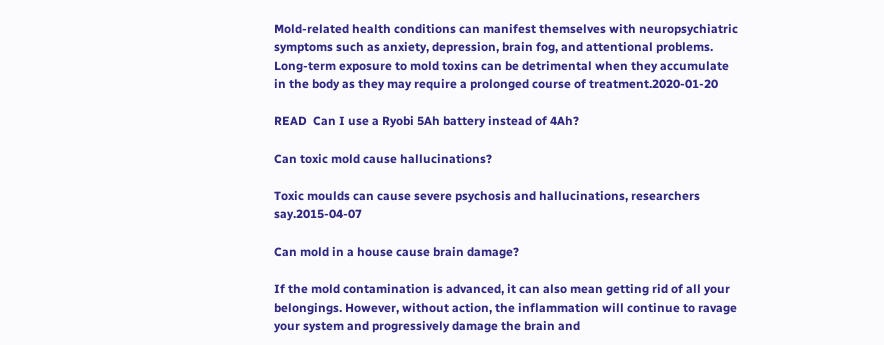Mold-related health conditions can manifest themselves with neuropsychiatric symptoms such as anxiety, depression, brain fog, and attentional problems. Long-term exposure to mold toxins can be detrimental when they accumulate in the body as they may require a prolonged course of treatment.2020-01-20

READ  Can I use a Ryobi 5Ah battery instead of 4Ah?

Can toxic mold cause hallucinations?

Toxic moulds can cause severe psychosis and hallucinations, researchers say.2015-04-07

Can mold in a house cause brain damage?

If the mold contamination is advanced, it can also mean getting rid of all your belongings. However, without action, the inflammation will continue to ravage your system and progressively damage the brain and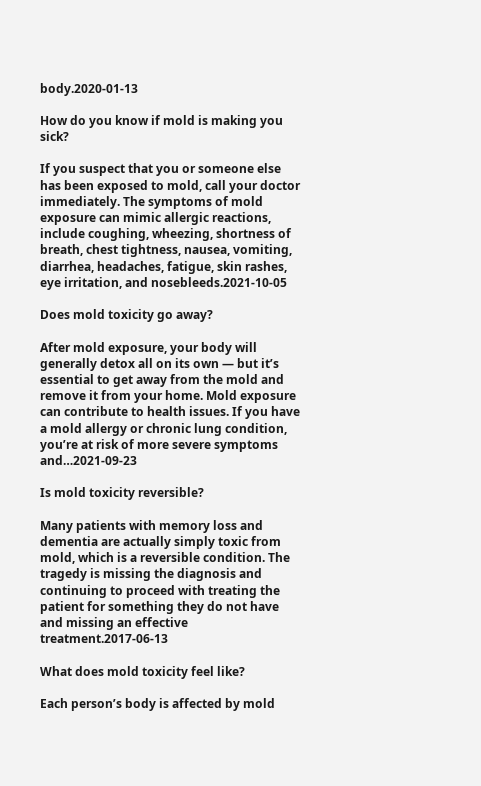body.2020-01-13

How do you know if mold is making you sick?

If you suspect that you or someone else has been exposed to mold, call your doctor immediately. The symptoms of mold exposure can mimic allergic reactions, include coughing, wheezing, shortness of breath, chest tightness, nausea, vomiting, diarrhea, headaches, fatigue, skin rashes, eye irritation, and nosebleeds.2021-10-05

Does mold toxicity go away?

After mold exposure, your body will generally detox all on its own — but it’s essential to get away from the mold and remove it from your home. Mold exposure can contribute to health issues. If you have a mold allergy or chronic lung condition, you’re at risk of more severe symptoms and…2021-09-23

Is mold toxicity reversible?

Many patients with memory loss and dementia are actually simply toxic from mold, which is a reversible condition. The tragedy is missing the diagnosis and continuing to proceed with treating the patient for something they do not have and missing an effective treatment.2017-06-13

What does mold toxicity feel like?

Each person’s body is affected by mold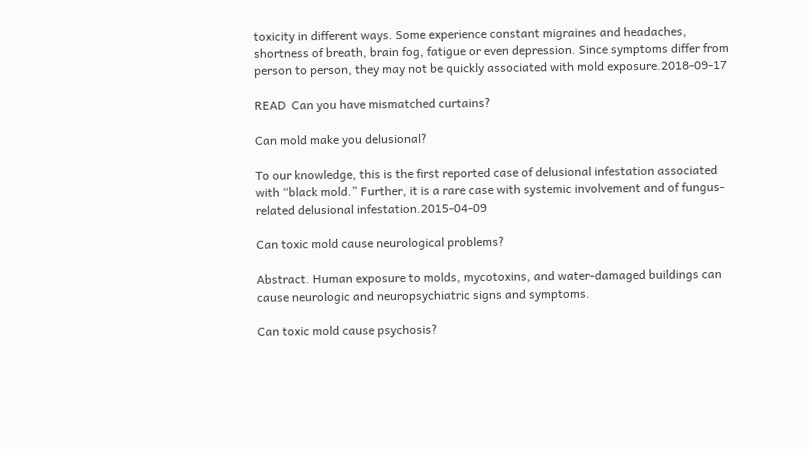toxicity in different ways. Some experience constant migraines and headaches, shortness of breath, brain fog, fatigue or even depression. Since symptoms differ from person to person, they may not be quickly associated with mold exposure.2018-09-17

READ  Can you have mismatched curtains?

Can mold make you delusional?

To our knowledge, this is the first reported case of delusional infestation associated with “black mold.” Further, it is a rare case with systemic involvement and of fungus-related delusional infestation.2015-04-09

Can toxic mold cause neurological problems?

Abstract. Human exposure to molds, mycotoxins, and water-damaged buildings can cause neurologic and neuropsychiatric signs and symptoms.

Can toxic mold cause psychosis?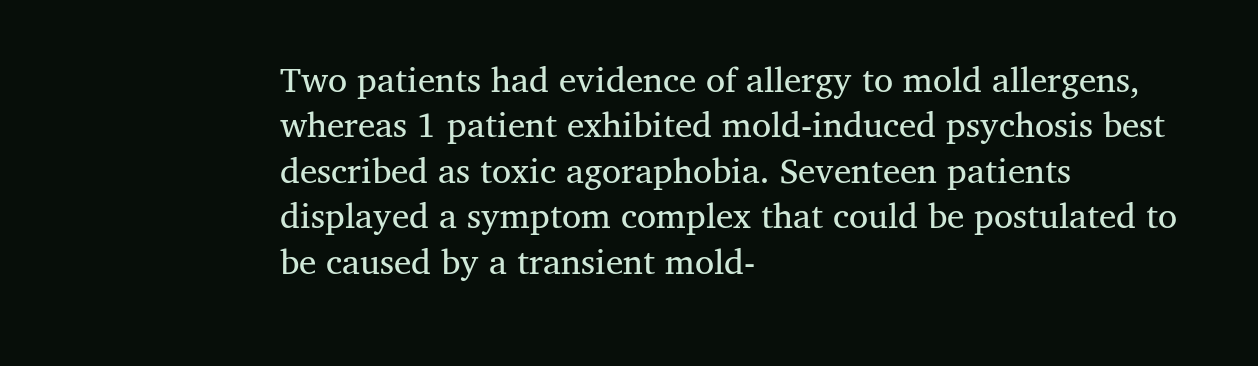Two patients had evidence of allergy to mold allergens, whereas 1 patient exhibited mold-induced psychosis best described as toxic agoraphobia. Seventeen patients displayed a symptom complex that could be postulated to be caused by a transient mold-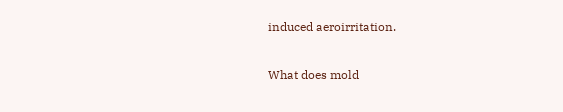induced aeroirritation.

What does mold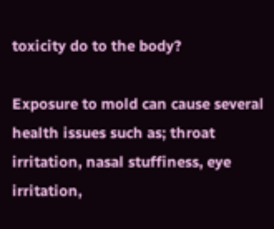toxicity do to the body?

Exposure to mold can cause several health issues such as; throat irritation, nasal stuffiness, eye irritation,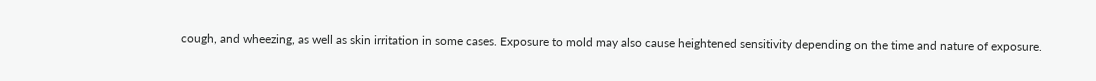cough, and wheezing, as well as skin irritation in some cases. Exposure to mold may also cause heightened sensitivity depending on the time and nature of exposure.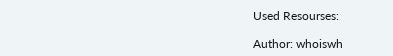Used Resourses:

Author: whoiswh